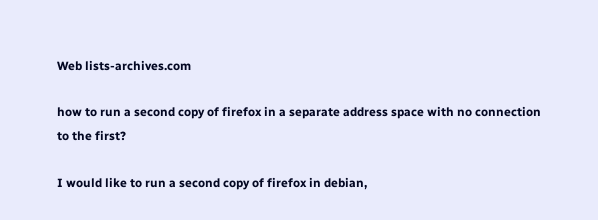Web lists-archives.com

how to run a second copy of firefox in a separate address space with no connection to the first?

I would like to run a second copy of firefox in debian,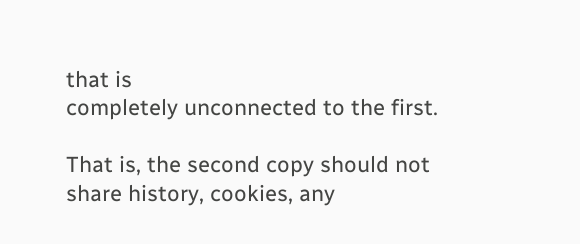that is
completely unconnected to the first.

That is, the second copy should not share history, cookies, any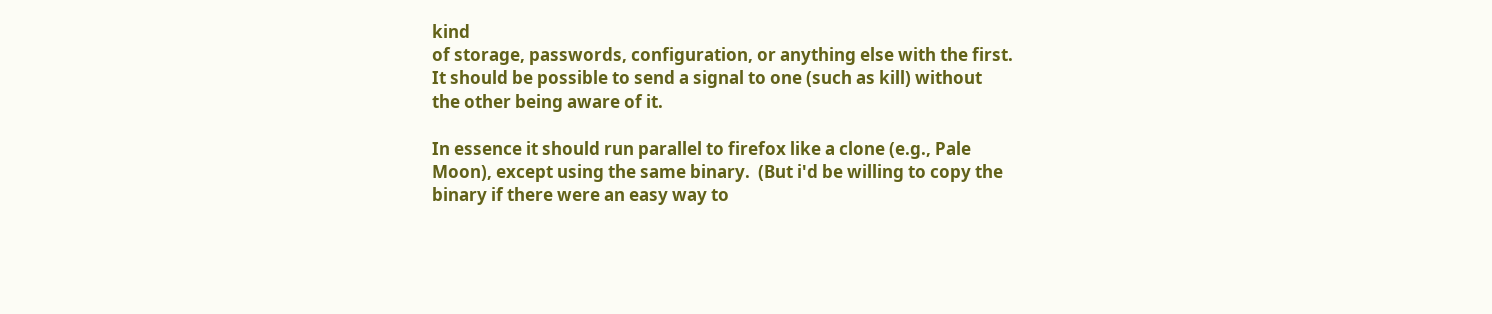kind
of storage, passwords, configuration, or anything else with the first.
It should be possible to send a signal to one (such as kill) without
the other being aware of it.

In essence it should run parallel to firefox like a clone (e.g., Pale
Moon), except using the same binary.  (But i'd be willing to copy the
binary if there were an easy way to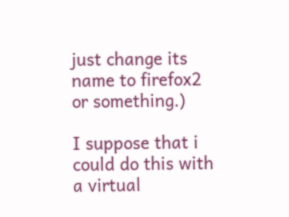just change its name to firefox2
or something.)

I suppose that i could do this with a virtual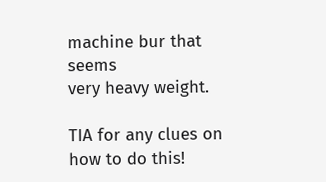machine bur that seems
very heavy weight.

TIA for any clues on how to do this!